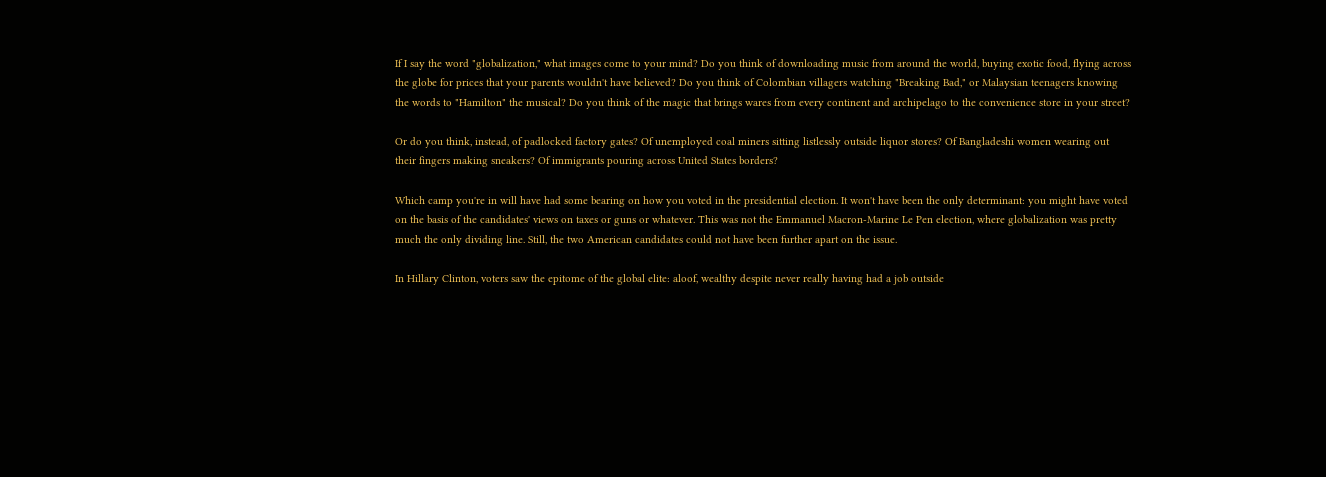If I say the word "globalization," what images come to your mind? Do you think of downloading music from around the world, buying exotic food, flying across the globe for prices that your parents wouldn't have believed? Do you think of Colombian villagers watching "Breaking Bad," or Malaysian teenagers knowing the words to "Hamilton" the musical? Do you think of the magic that brings wares from every continent and archipelago to the convenience store in your street?

Or do you think, instead, of padlocked factory gates? Of unemployed coal miners sitting listlessly outside liquor stores? Of Bangladeshi women wearing out their fingers making sneakers? Of immigrants pouring across United States borders?

Which camp you're in will have had some bearing on how you voted in the presidential election. It won't have been the only determinant: you might have voted on the basis of the candidates' views on taxes or guns or whatever. This was not the Emmanuel Macron-Marine Le Pen election, where globalization was pretty much the only dividing line. Still, the two American candidates could not have been further apart on the issue.

In Hillary Clinton, voters saw the epitome of the global elite: aloof, wealthy despite never really having had a job outside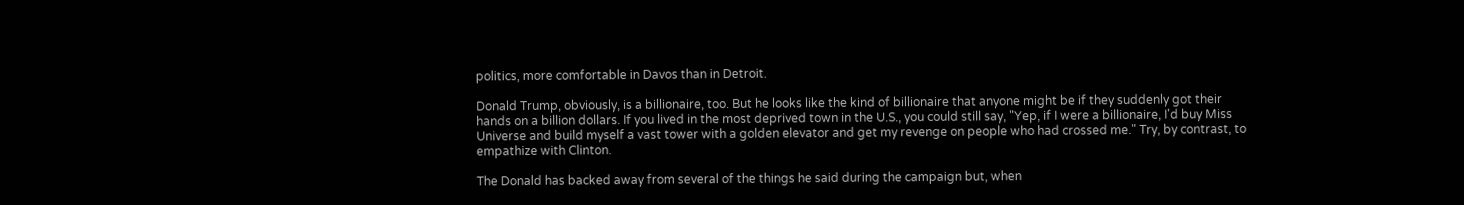politics, more comfortable in Davos than in Detroit.

Donald Trump, obviously, is a billionaire, too. But he looks like the kind of billionaire that anyone might be if they suddenly got their hands on a billion dollars. If you lived in the most deprived town in the U.S., you could still say, "Yep, if I were a billionaire, I'd buy Miss Universe and build myself a vast tower with a golden elevator and get my revenge on people who had crossed me." Try, by contrast, to empathize with Clinton.

The Donald has backed away from several of the things he said during the campaign but, when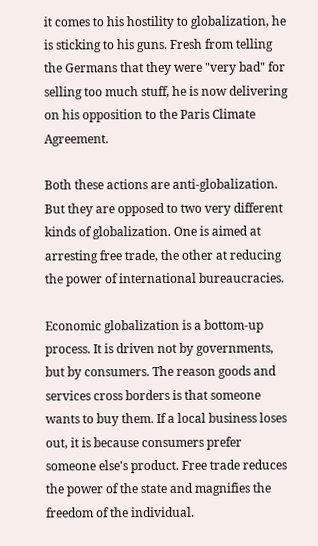it comes to his hostility to globalization, he is sticking to his guns. Fresh from telling the Germans that they were "very bad" for selling too much stuff, he is now delivering on his opposition to the Paris Climate Agreement.

Both these actions are anti-globalization. But they are opposed to two very different kinds of globalization. One is aimed at arresting free trade, the other at reducing the power of international bureaucracies.

Economic globalization is a bottom-up process. It is driven not by governments, but by consumers. The reason goods and services cross borders is that someone wants to buy them. If a local business loses out, it is because consumers prefer someone else's product. Free trade reduces the power of the state and magnifies the freedom of the individual.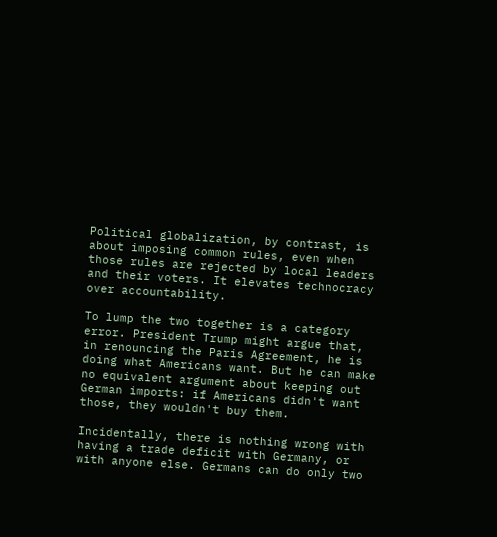Political globalization, by contrast, is about imposing common rules, even when those rules are rejected by local leaders and their voters. It elevates technocracy over accountability.

To lump the two together is a category error. President Trump might argue that, in renouncing the Paris Agreement, he is doing what Americans want. But he can make no equivalent argument about keeping out German imports: if Americans didn't want those, they wouldn't buy them.

Incidentally, there is nothing wrong with having a trade deficit with Germany, or with anyone else. Germans can do only two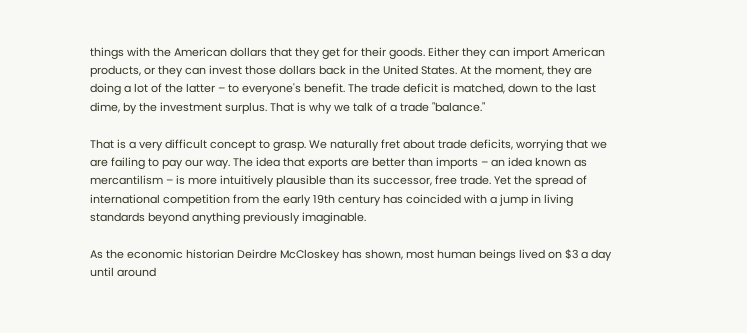things with the American dollars that they get for their goods. Either they can import American products, or they can invest those dollars back in the United States. At the moment, they are doing a lot of the latter – to everyone's benefit. The trade deficit is matched, down to the last dime, by the investment surplus. That is why we talk of a trade "balance."

That is a very difficult concept to grasp. We naturally fret about trade deficits, worrying that we are failing to pay our way. The idea that exports are better than imports – an idea known as mercantilism – is more intuitively plausible than its successor, free trade. Yet the spread of international competition from the early 19th century has coincided with a jump in living standards beyond anything previously imaginable.

As the economic historian Deirdre McCloskey has shown, most human beings lived on $3 a day until around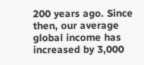200 years ago. Since then, our average global income has increased by 3,000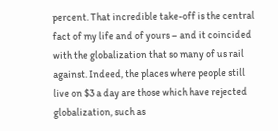percent. That incredible take-off is the central fact of my life and of yours – and it coincided with the globalization that so many of us rail against. Indeed, the places where people still live on $3 a day are those which have rejected globalization, such as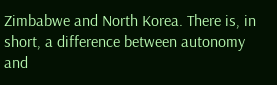Zimbabwe and North Korea. There is, in short, a difference between autonomy and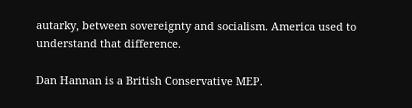autarky, between sovereignty and socialism. America used to understand that difference.

Dan Hannan is a British Conservative MEP.